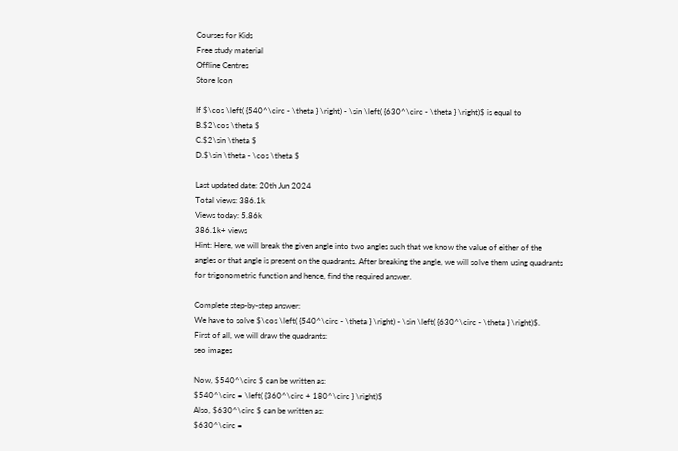Courses for Kids
Free study material
Offline Centres
Store Icon

If $\cos \left( {540^\circ - \theta } \right) - \sin \left( {630^\circ - \theta } \right)$ is equal to
B.$2\cos \theta $
C.$2\sin \theta $
D.$\sin \theta - \cos \theta $

Last updated date: 20th Jun 2024
Total views: 386.1k
Views today: 5.86k
386.1k+ views
Hint: Here, we will break the given angle into two angles such that we know the value of either of the angles or that angle is present on the quadrants. After breaking the angle, we will solve them using quadrants for trigonometric function and hence, find the required answer.

Complete step-by-step answer:
We have to solve $\cos \left( {540^\circ - \theta } \right) - \sin \left( {630^\circ - \theta } \right)$.
First of all, we will draw the quadrants:
seo images

Now, $540^\circ $ can be written as:
$540^\circ = \left( {360^\circ + 180^\circ } \right)$
Also, $630^\circ $ can be written as:
$630^\circ =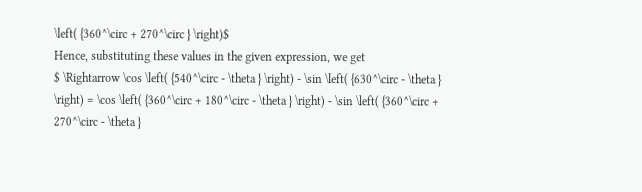\left( {360^\circ + 270^\circ } \right)$
Hence, substituting these values in the given expression, we get
$ \Rightarrow \cos \left( {540^\circ - \theta } \right) - \sin \left( {630^\circ - \theta } \right) = \cos \left( {360^\circ + 180^\circ - \theta } \right) - \sin \left( {360^\circ + 270^\circ - \theta }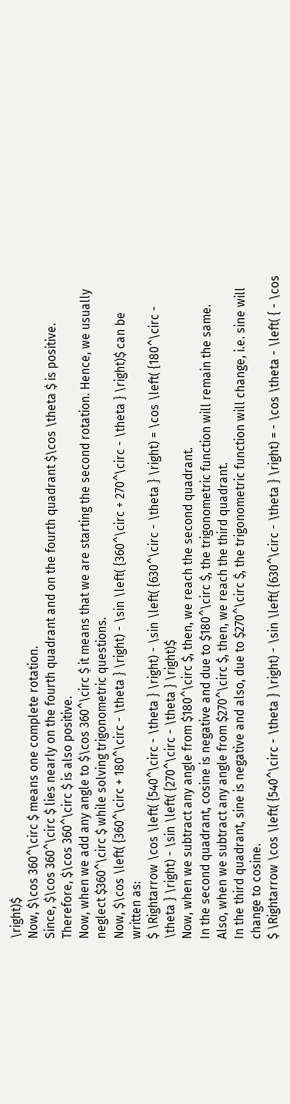\right)$
Now, $\cos 360^\circ $ means one complete rotation.
Since, $\cos 360^\circ $ lies nearly on the fourth quadrant and on the fourth quadrant $\cos \theta $ is positive.
Therefore, $\cos 360^\circ $ is also positive.
Now, when we add any angle to $\cos 360^\circ $ it means that we are starting the second rotation. Hence, we usually neglect $360^\circ $ while solving trigonometric questions.
Now, $\cos \left( {360^\circ + 180^\circ - \theta } \right) - \sin \left( {360^\circ + 270^\circ - \theta } \right)$ can be written as:
$ \Rightarrow \cos \left( {540^\circ - \theta } \right) - \sin \left( {630^\circ - \theta } \right) = \cos \left( {180^\circ - \theta } \right) - \sin \left( {270^\circ - \theta } \right)$
Now, when we subtract any angle from $180^\circ $, then, we reach the second quadrant.
In the second quadrant, cosine is negative and due to $180^\circ $, the trigonometric function will remain the same.
Also, when we subtract any angle from $270^\circ $, then, we reach the third quadrant.
In the third quadrant, sine is negative and also, due to $270^\circ $, the trigonometric function will change, i.e. sine will change to cosine.
$ \Rightarrow \cos \left( {540^\circ - \theta } \right) - \sin \left( {630^\circ - \theta } \right) = - \cos \theta - \left( { - \cos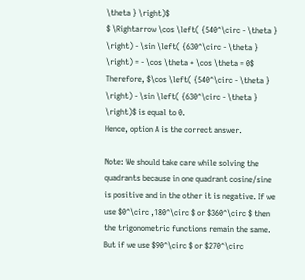\theta } \right)$
$ \Rightarrow \cos \left( {540^\circ - \theta } \right) - \sin \left( {630^\circ - \theta } \right) = - \cos \theta + \cos \theta = 0$
Therefore, $\cos \left( {540^\circ - \theta } \right) - \sin \left( {630^\circ - \theta } \right)$ is equal to 0.
Hence, option A is the correct answer.

Note: We should take care while solving the quadrants because in one quadrant cosine/sine is positive and in the other it is negative. If we use $0^\circ ,180^\circ $ or $360^\circ $ then the trigonometric functions remain the same. But if we use $90^\circ $ or $270^\circ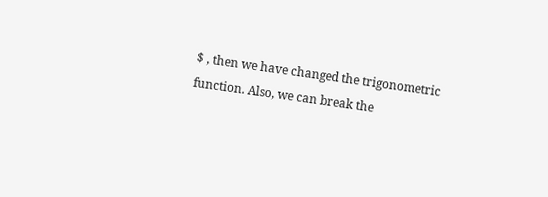$ , then we have changed the trigonometric function. Also, we can break the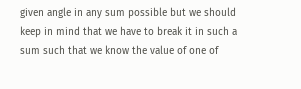given angle in any sum possible but we should keep in mind that we have to break it in such a sum such that we know the value of one of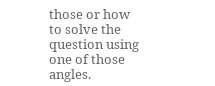those or how to solve the question using one of those angles.